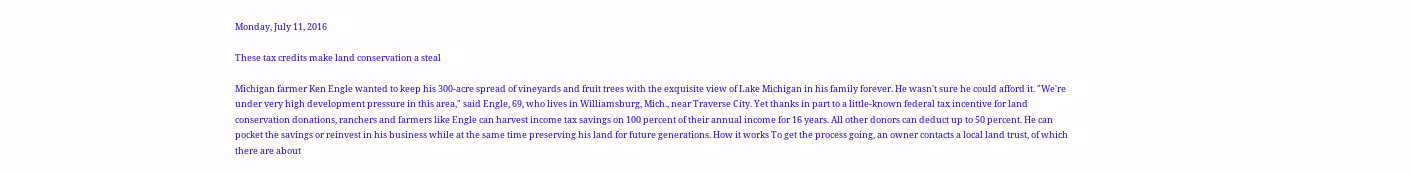Monday, July 11, 2016

These tax credits make land conservation a steal

Michigan farmer Ken Engle wanted to keep his 300-acre spread of vineyards and fruit trees with the exquisite view of Lake Michigan in his family forever. He wasn't sure he could afford it. "We're under very high development pressure in this area," said Engle, 69, who lives in Williamsburg, Mich., near Traverse City. Yet thanks in part to a little-known federal tax incentive for land conservation donations, ranchers and farmers like Engle can harvest income tax savings on 100 percent of their annual income for 16 years. All other donors can deduct up to 50 percent. He can pocket the savings or reinvest in his business while at the same time preserving his land for future generations. How it works To get the process going, an owner contacts a local land trust, of which there are about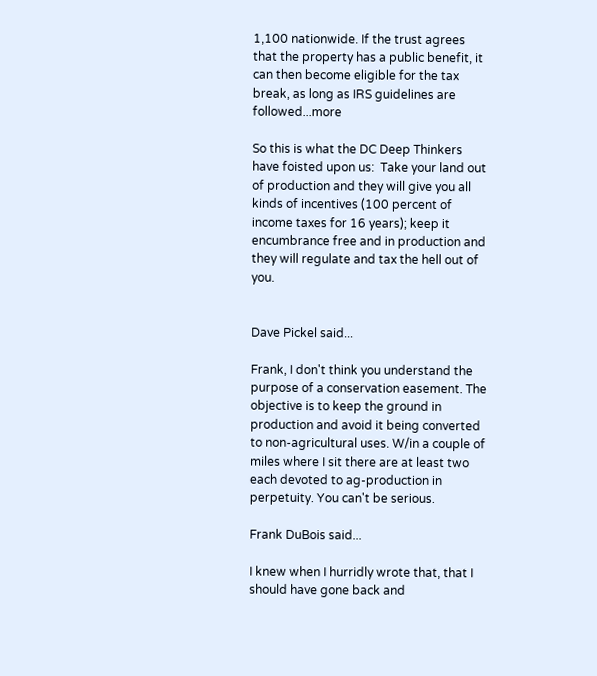1,100 nationwide. If the trust agrees that the property has a public benefit, it can then become eligible for the tax break, as long as IRS guidelines are followed...more

So this is what the DC Deep Thinkers have foisted upon us:  Take your land out of production and they will give you all kinds of incentives (100 percent of income taxes for 16 years); keep it encumbrance free and in production and they will regulate and tax the hell out of you.


Dave Pickel said...

Frank, I don't think you understand the purpose of a conservation easement. The objective is to keep the ground in production and avoid it being converted to non-agricultural uses. W/in a couple of miles where I sit there are at least two each devoted to ag-production in perpetuity. You can't be serious.

Frank DuBois said...

I knew when I hurridly wrote that, that I should have gone back and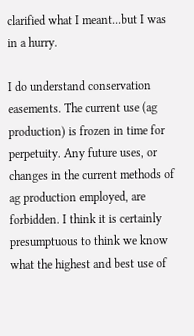clarified what I meant...but I was in a hurry.

I do understand conservation easements. The current use (ag production) is frozen in time for perpetuity. Any future uses, or changes in the current methods of ag production employed, are forbidden. I think it is certainly presumptuous to think we know what the highest and best use of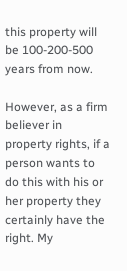this property will be 100-200-500 years from now.

However, as a firm believer in property rights, if a person wants to do this with his or her property they certainly have the right. My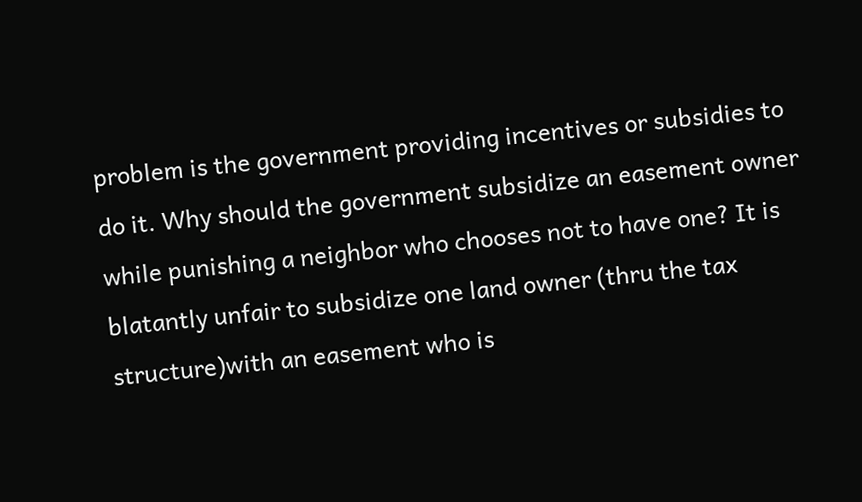problem is the government providing incentives or subsidies to do it. Why should the government subsidize an easement owner while punishing a neighbor who chooses not to have one? It is blatantly unfair to subsidize one land owner (thru the tax structure)with an easement who is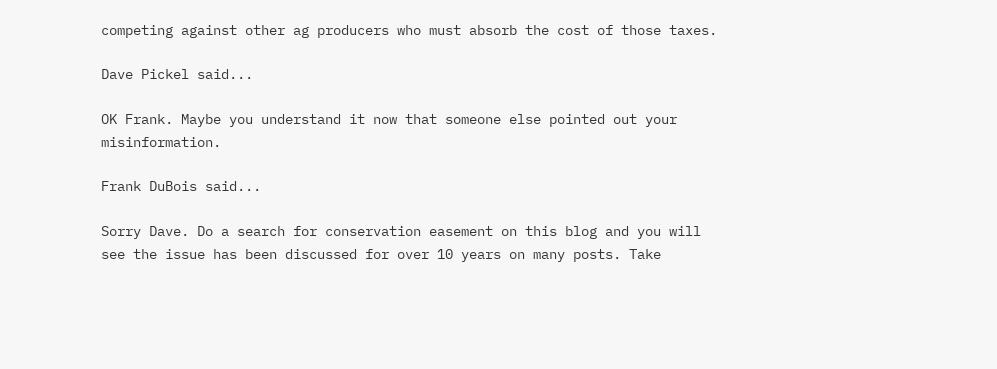competing against other ag producers who must absorb the cost of those taxes.

Dave Pickel said...

OK Frank. Maybe you understand it now that someone else pointed out your misinformation.

Frank DuBois said...

Sorry Dave. Do a search for conservation easement on this blog and you will see the issue has been discussed for over 10 years on many posts. Take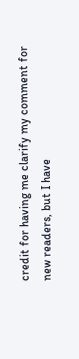credit for having me clarify my comment for new readers, but I have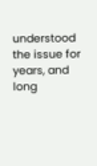understood the issue for years, and long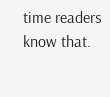time readers know that.